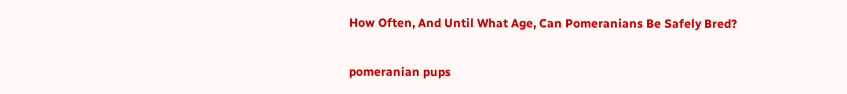How Often, And Until What Age, Can Pomeranians Be Safely Bred?

pomeranian pups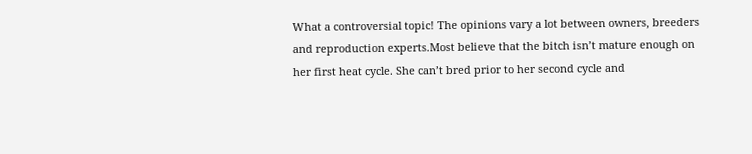What a controversial topic! The opinions vary a lot between owners, breeders and reproduction experts.Most believe that the bitch isn’t mature enough on her first heat cycle. She can’t bred prior to her second cycle and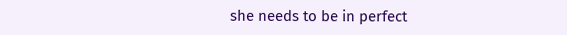she needs to be in perfect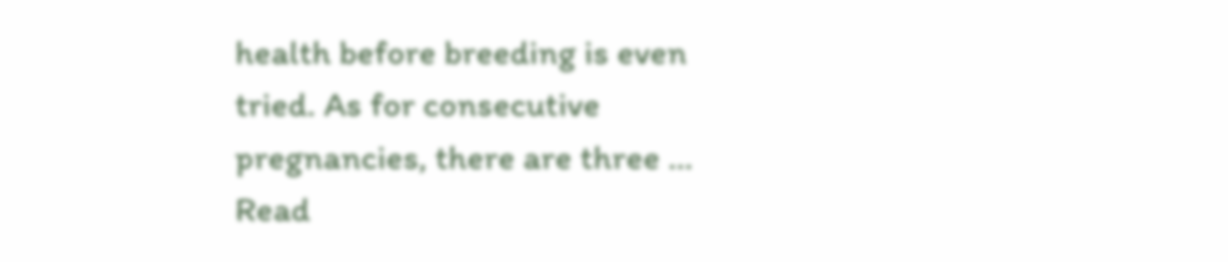health before breeding is even tried. As for consecutive pregnancies, there are three … Read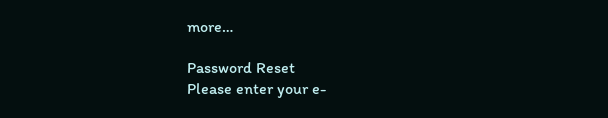more…

Password Reset
Please enter your e-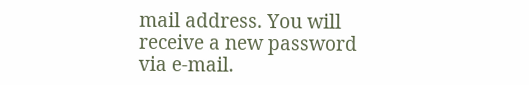mail address. You will receive a new password via e-mail.